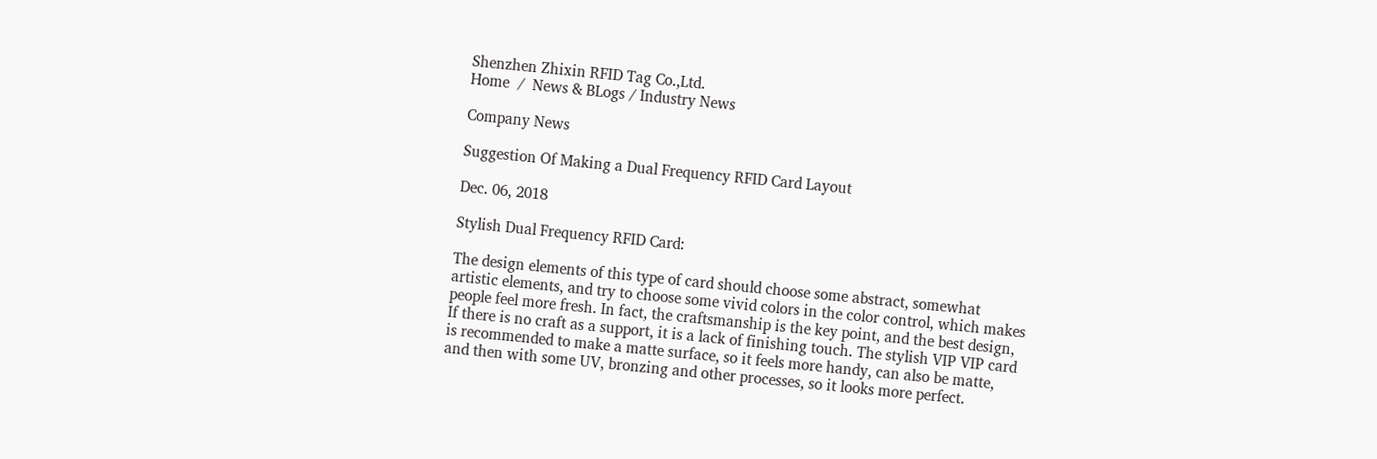Shenzhen Zhixin RFID Tag Co.,Ltd.
Home  /  News & BLogs / Industry News

Company News

Suggestion Of Making a Dual Frequency RFID Card Layout

Dec. 06, 2018

Stylish Dual Frequency RFID Card:

The design elements of this type of card should choose some abstract, somewhat artistic elements, and try to choose some vivid colors in the color control, which makes people feel more fresh. In fact, the craftsmanship is the key point, and the best design, If there is no craft as a support, it is a lack of finishing touch. The stylish VIP VIP card is recommended to make a matte surface, so it feels more handy, can also be matte, and then with some UV, bronzing and other processes, so it looks more perfect.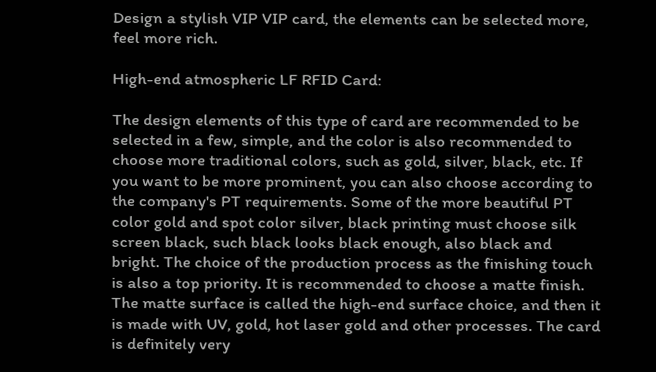Design a stylish VIP VIP card, the elements can be selected more, feel more rich.

High-end atmospheric LF RFID Card:

The design elements of this type of card are recommended to be selected in a few, simple, and the color is also recommended to choose more traditional colors, such as gold, silver, black, etc. If you want to be more prominent, you can also choose according to the company's PT requirements. Some of the more beautiful PT color gold and spot color silver, black printing must choose silk screen black, such black looks black enough, also black and bright. The choice of the production process as the finishing touch is also a top priority. It is recommended to choose a matte finish. The matte surface is called the high-end surface choice, and then it is made with UV, gold, hot laser gold and other processes. The card is definitely very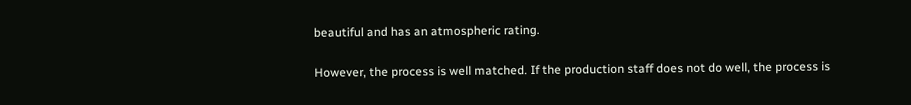beautiful and has an atmospheric rating.

However, the process is well matched. If the production staff does not do well, the process is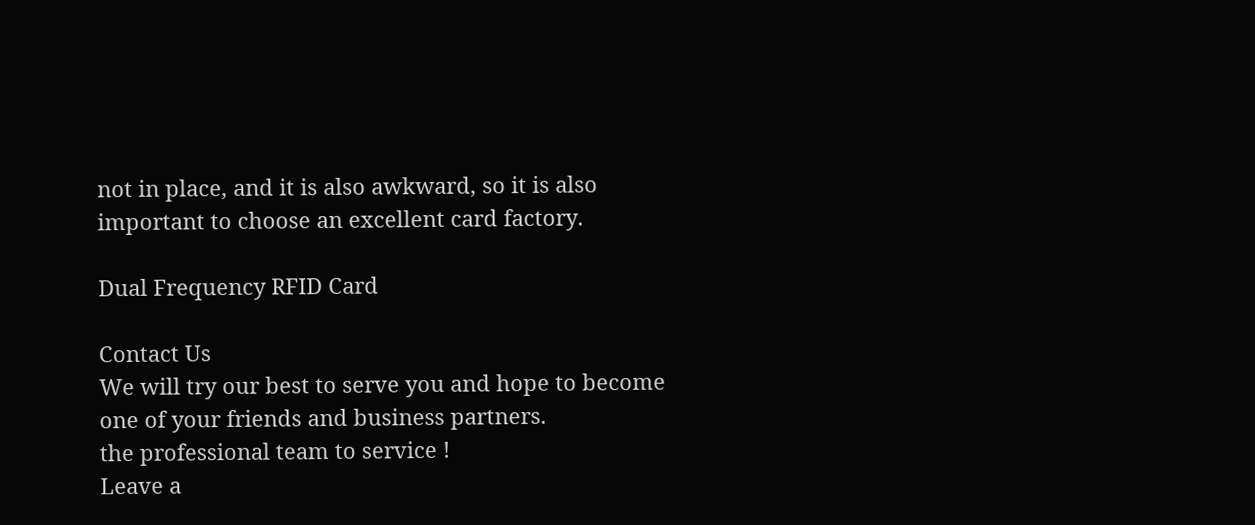not in place, and it is also awkward, so it is also important to choose an excellent card factory.

Dual Frequency RFID Card

Contact Us
We will try our best to serve you and hope to become one of your friends and business partners.
the professional team to service !
Leave a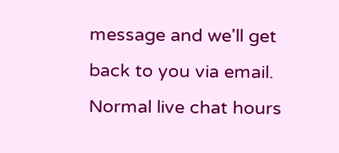message and we'll get back to you via email. Normal live chat hours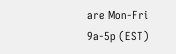are Mon-Fri 9a-5p (EST)